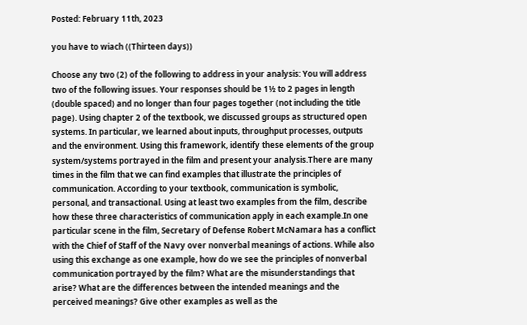Posted: February 11th, 2023

you have to wiach ((Thirteen days))

Choose any two (2) of the following to address in your analysis: You will address two of the following issues. Your responses should be 1½ to 2 pages in length (double spaced) and no longer than four pages together (not including the title page). Using chapter 2 of the textbook, we discussed groups as structured open systems. In particular, we learned about inputs, throughput processes, outputs and the environment. Using this framework, identify these elements of the group system/systems portrayed in the film and present your analysis.There are many times in the film that we can find examples that illustrate the principles of communication. According to your textbook, communication is symbolic, personal, and transactional. Using at least two examples from the film, describe how these three characteristics of communication apply in each example.In one particular scene in the film, Secretary of Defense Robert McNamara has a conflict with the Chief of Staff of the Navy over nonverbal meanings of actions. While also using this exchange as one example, how do we see the principles of nonverbal communication portrayed by the film? What are the misunderstandings that arise? What are the differences between the intended meanings and the perceived meanings? Give other examples as well as the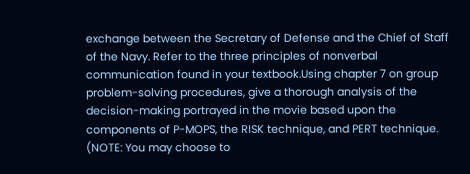exchange between the Secretary of Defense and the Chief of Staff of the Navy. Refer to the three principles of nonverbal communication found in your textbook.Using chapter 7 on group problem-solving procedures, give a thorough analysis of the decision-making portrayed in the movie based upon the components of P-MOPS, the RISK technique, and PERT technique. (NOTE: You may choose to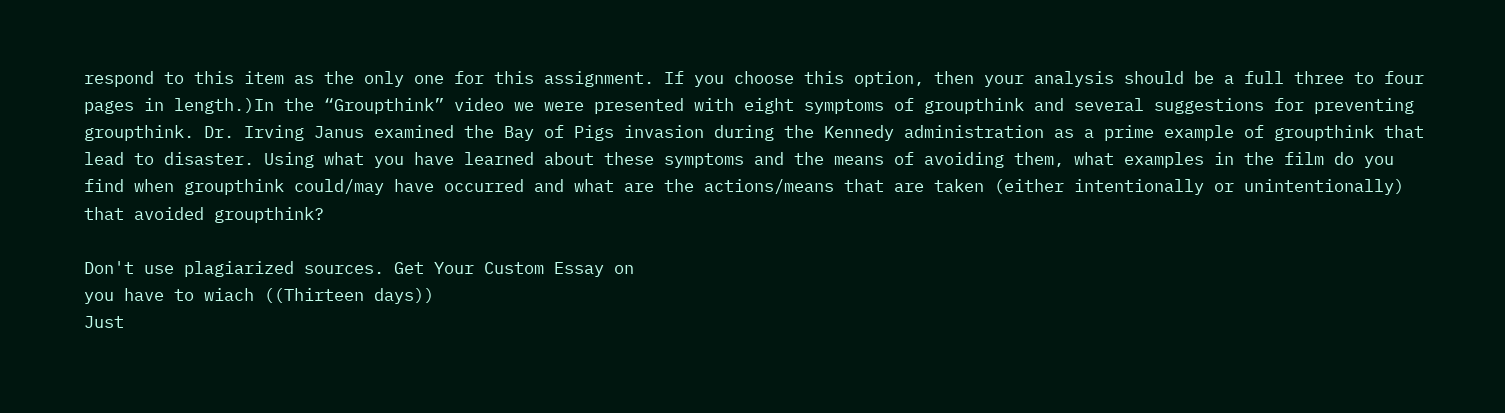respond to this item as the only one for this assignment. If you choose this option, then your analysis should be a full three to four pages in length.)In the “Groupthink” video we were presented with eight symptoms of groupthink and several suggestions for preventing groupthink. Dr. Irving Janus examined the Bay of Pigs invasion during the Kennedy administration as a prime example of groupthink that lead to disaster. Using what you have learned about these symptoms and the means of avoiding them, what examples in the film do you find when groupthink could/may have occurred and what are the actions/means that are taken (either intentionally or unintentionally) that avoided groupthink?

Don't use plagiarized sources. Get Your Custom Essay on
you have to wiach ((Thirteen days))
Just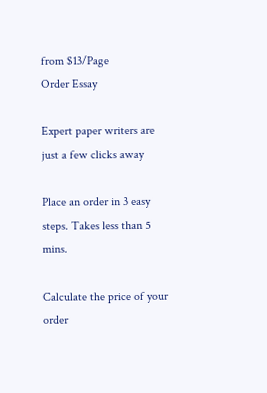from $13/Page
Order Essay

Expert paper writers are just a few clicks away

Place an order in 3 easy steps. Takes less than 5 mins.

Calculate the price of your order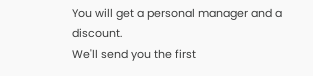You will get a personal manager and a discount.
We'll send you the first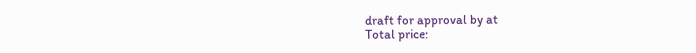draft for approval by at
Total price: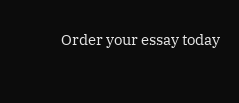Order your essay today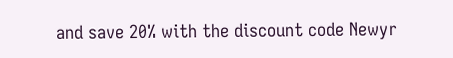and save 20% with the discount code Newyr